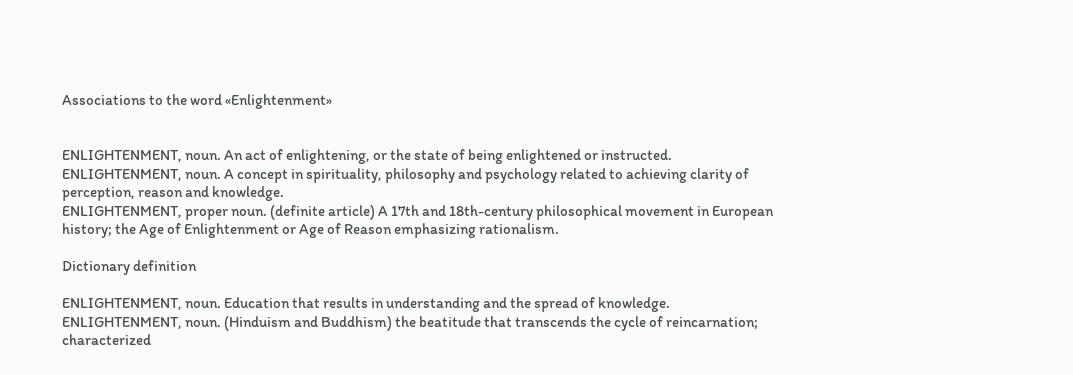Associations to the word «Enlightenment»


ENLIGHTENMENT, noun. An act of enlightening, or the state of being enlightened or instructed.
ENLIGHTENMENT, noun. A concept in spirituality, philosophy and psychology related to achieving clarity of perception, reason and knowledge.
ENLIGHTENMENT, proper noun. (definite article) A 17th and 18th-century philosophical movement in European history; the Age of Enlightenment or Age of Reason emphasizing rationalism.

Dictionary definition

ENLIGHTENMENT, noun. Education that results in understanding and the spread of knowledge.
ENLIGHTENMENT, noun. (Hinduism and Buddhism) the beatitude that transcends the cycle of reincarnation; characterized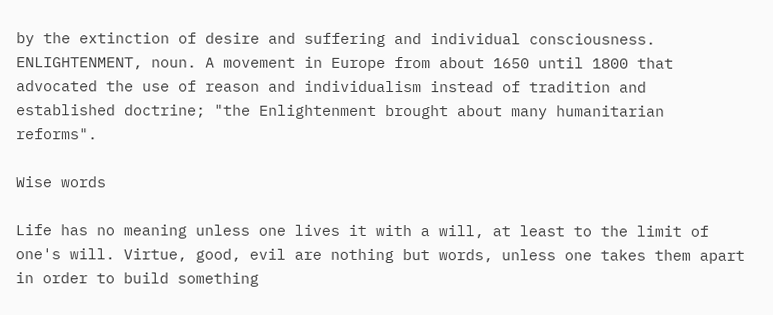by the extinction of desire and suffering and individual consciousness.
ENLIGHTENMENT, noun. A movement in Europe from about 1650 until 1800 that advocated the use of reason and individualism instead of tradition and established doctrine; "the Enlightenment brought about many humanitarian reforms".

Wise words

Life has no meaning unless one lives it with a will, at least to the limit of one's will. Virtue, good, evil are nothing but words, unless one takes them apart in order to build something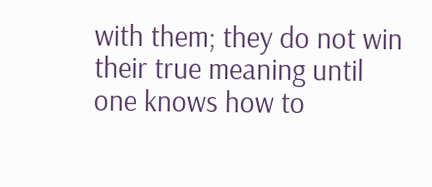with them; they do not win their true meaning until one knows how to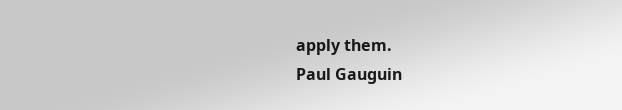apply them.
Paul Gauguin